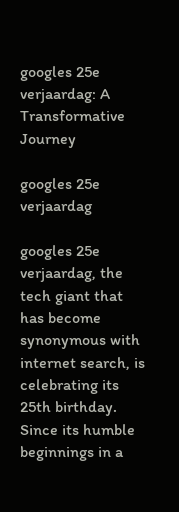googles 25e verjaardag: A Transformative Journey

googles 25e verjaardag

googles 25e verjaardag, the tech giant that has become synonymous with internet search, is celebrating its 25th birthday. Since its humble beginnings in a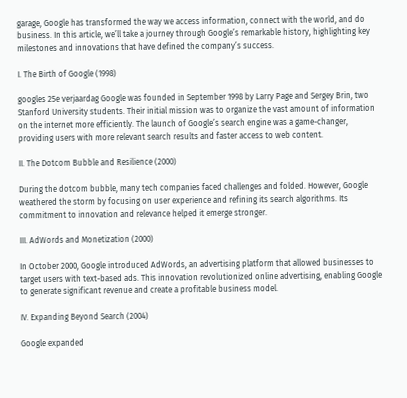garage, Google has transformed the way we access information, connect with the world, and do business. In this article, we’ll take a journey through Google’s remarkable history, highlighting key milestones and innovations that have defined the company’s success.

I. The Birth of Google (1998)

googles 25e verjaardag Google was founded in September 1998 by Larry Page and Sergey Brin, two Stanford University students. Their initial mission was to organize the vast amount of information on the internet more efficiently. The launch of Google’s search engine was a game-changer, providing users with more relevant search results and faster access to web content.

II. The Dotcom Bubble and Resilience (2000)

During the dotcom bubble, many tech companies faced challenges and folded. However, Google weathered the storm by focusing on user experience and refining its search algorithms. Its commitment to innovation and relevance helped it emerge stronger.

III. AdWords and Monetization (2000)

In October 2000, Google introduced AdWords, an advertising platform that allowed businesses to target users with text-based ads. This innovation revolutionized online advertising, enabling Google to generate significant revenue and create a profitable business model.

IV. Expanding Beyond Search (2004)

Google expanded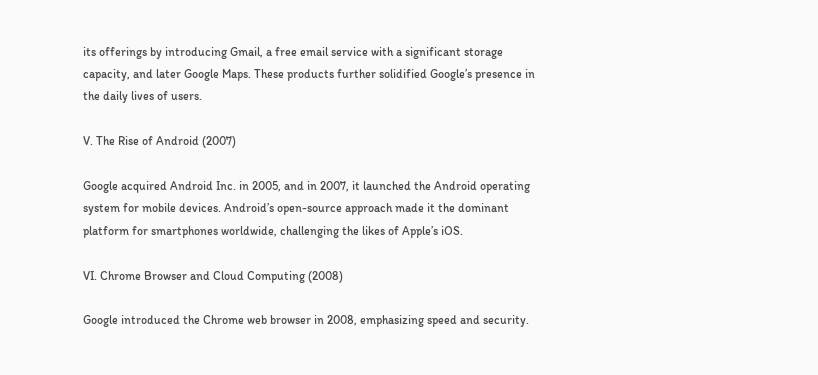its offerings by introducing Gmail, a free email service with a significant storage capacity, and later Google Maps. These products further solidified Google’s presence in the daily lives of users.

V. The Rise of Android (2007)

Google acquired Android Inc. in 2005, and in 2007, it launched the Android operating system for mobile devices. Android’s open-source approach made it the dominant platform for smartphones worldwide, challenging the likes of Apple’s iOS.

VI. Chrome Browser and Cloud Computing (2008)

Google introduced the Chrome web browser in 2008, emphasizing speed and security.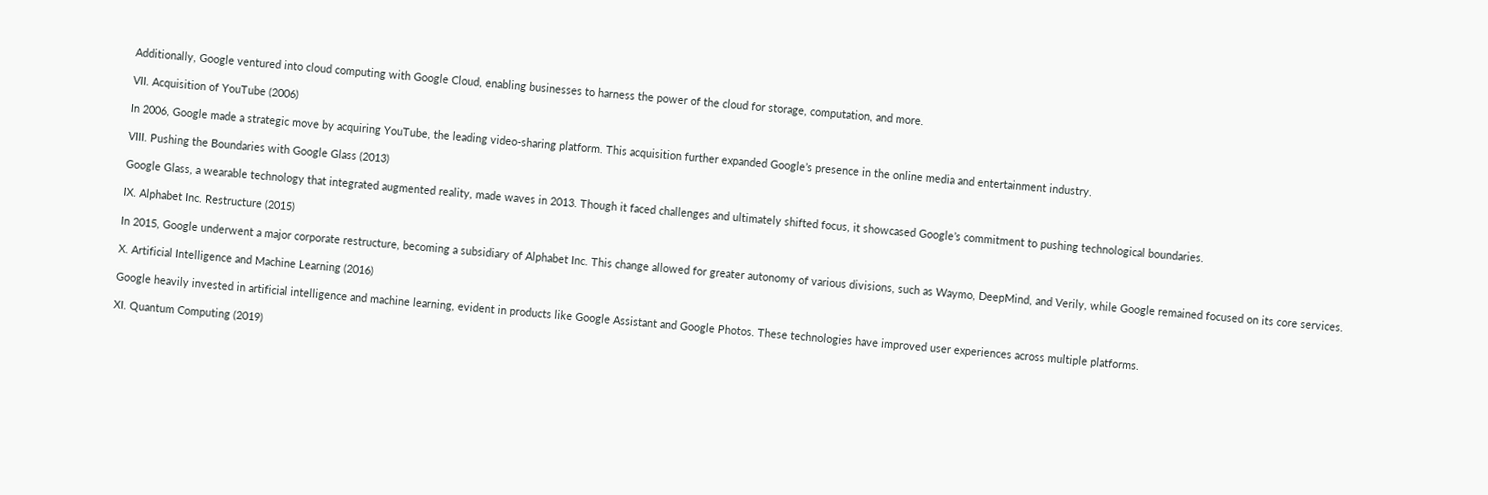Additionally, Google ventured into cloud computing with Google Cloud, enabling businesses to harness the power of the cloud for storage, computation, and more.

VII. Acquisition of YouTube (2006)

In 2006, Google made a strategic move by acquiring YouTube, the leading video-sharing platform. This acquisition further expanded Google’s presence in the online media and entertainment industry.

VIII. Pushing the Boundaries with Google Glass (2013)

Google Glass, a wearable technology that integrated augmented reality, made waves in 2013. Though it faced challenges and ultimately shifted focus, it showcased Google’s commitment to pushing technological boundaries.

IX. Alphabet Inc. Restructure (2015)

In 2015, Google underwent a major corporate restructure, becoming a subsidiary of Alphabet Inc. This change allowed for greater autonomy of various divisions, such as Waymo, DeepMind, and Verily, while Google remained focused on its core services.

X. Artificial Intelligence and Machine Learning (2016)

Google heavily invested in artificial intelligence and machine learning, evident in products like Google Assistant and Google Photos. These technologies have improved user experiences across multiple platforms.

XI. Quantum Computing (2019)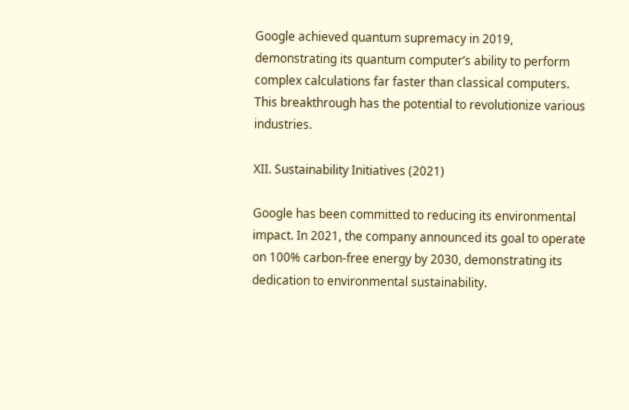Google achieved quantum supremacy in 2019, demonstrating its quantum computer’s ability to perform complex calculations far faster than classical computers. This breakthrough has the potential to revolutionize various industries.

XII. Sustainability Initiatives (2021)

Google has been committed to reducing its environmental impact. In 2021, the company announced its goal to operate on 100% carbon-free energy by 2030, demonstrating its dedication to environmental sustainability.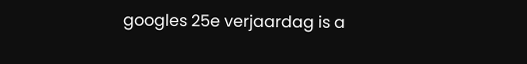googles 25e verjaardag is a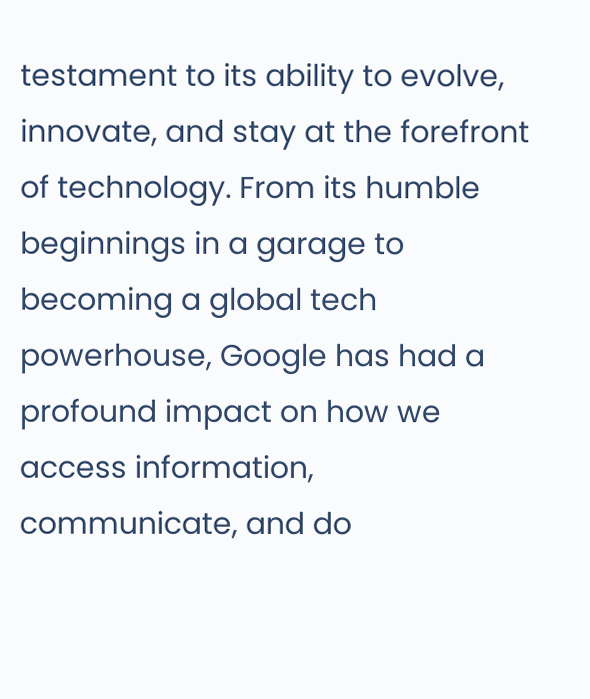testament to its ability to evolve, innovate, and stay at the forefront of technology. From its humble beginnings in a garage to becoming a global tech powerhouse, Google has had a profound impact on how we access information, communicate, and do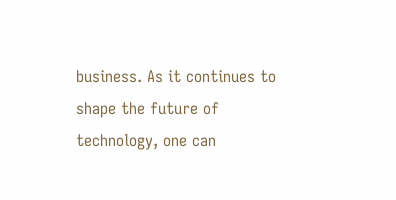business. As it continues to shape the future of technology, one can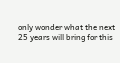only wonder what the next 25 years will bring for this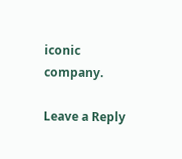iconic company.

Leave a Reply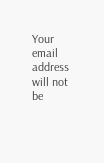Your email address will not be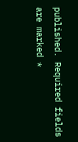published. Required fields are marked *